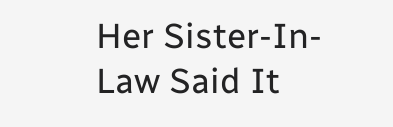Her Sister-In-Law Said It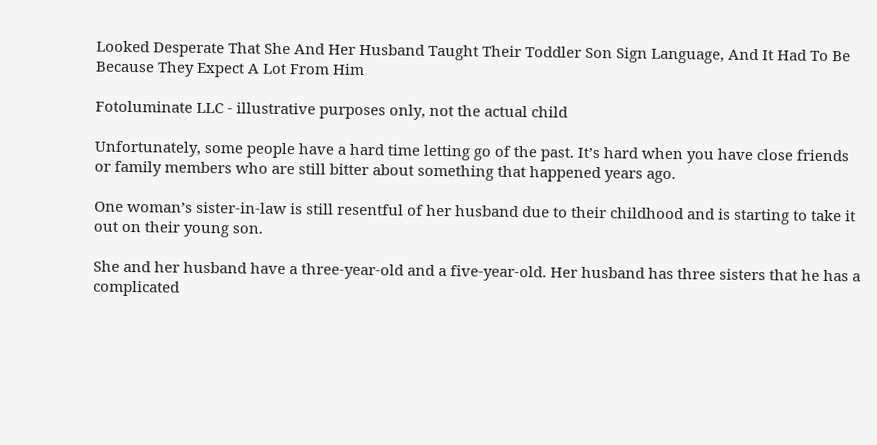Looked Desperate That She And Her Husband Taught Their Toddler Son Sign Language, And It Had To Be Because They Expect A Lot From Him

Fotoluminate LLC - illustrative purposes only, not the actual child

Unfortunately, some people have a hard time letting go of the past. It’s hard when you have close friends or family members who are still bitter about something that happened years ago.

One woman’s sister-in-law is still resentful of her husband due to their childhood and is starting to take it out on their young son.

She and her husband have a three-year-old and a five-year-old. Her husband has three sisters that he has a complicated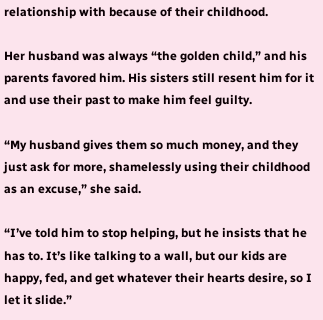relationship with because of their childhood.

Her husband was always “the golden child,” and his parents favored him. His sisters still resent him for it and use their past to make him feel guilty.

“My husband gives them so much money, and they just ask for more, shamelessly using their childhood as an excuse,” she said.

“I’ve told him to stop helping, but he insists that he has to. It’s like talking to a wall, but our kids are happy, fed, and get whatever their hearts desire, so I let it slide.”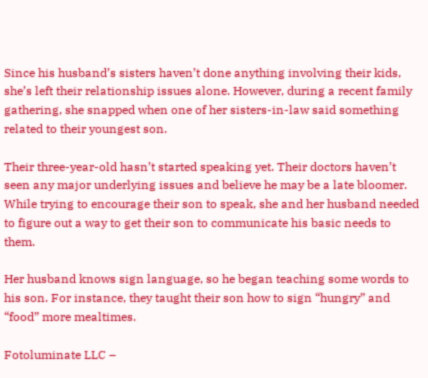Since his husband’s sisters haven’t done anything involving their kids, she’s left their relationship issues alone. However, during a recent family gathering, she snapped when one of her sisters-in-law said something related to their youngest son.

Their three-year-old hasn’t started speaking yet. Their doctors haven’t seen any major underlying issues and believe he may be a late bloomer. While trying to encourage their son to speak, she and her husband needed to figure out a way to get their son to communicate his basic needs to them.

Her husband knows sign language, so he began teaching some words to his son. For instance, they taught their son how to sign “hungry” and “food” more mealtimes.

Fotoluminate LLC –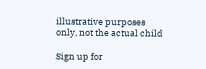illustrative purposes only, not the actual child

Sign up for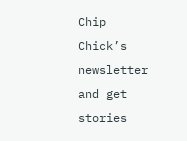Chip Chick’s newsletter and get stories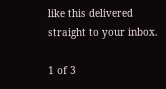like this delivered straight to your inbox.

1 of 3